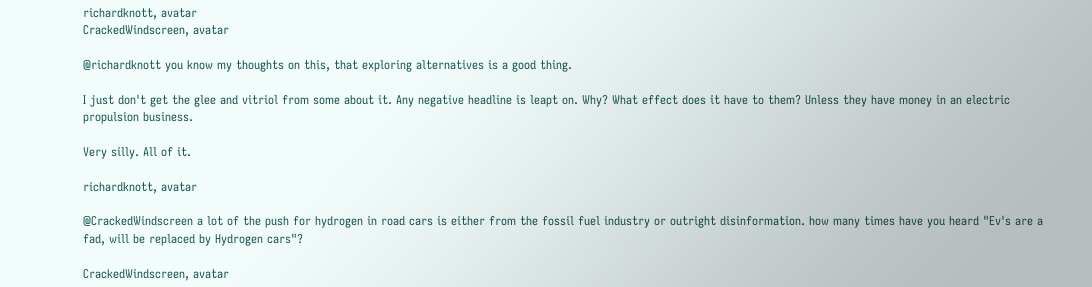richardknott, avatar
CrackedWindscreen, avatar

@richardknott you know my thoughts on this, that exploring alternatives is a good thing.

I just don't get the glee and vitriol from some about it. Any negative headline is leapt on. Why? What effect does it have to them? Unless they have money in an electric propulsion business.

Very silly. All of it.

richardknott, avatar

@CrackedWindscreen a lot of the push for hydrogen in road cars is either from the fossil fuel industry or outright disinformation. how many times have you heard "Ev's are a fad, will be replaced by Hydrogen cars"?

CrackedWindscreen, avatar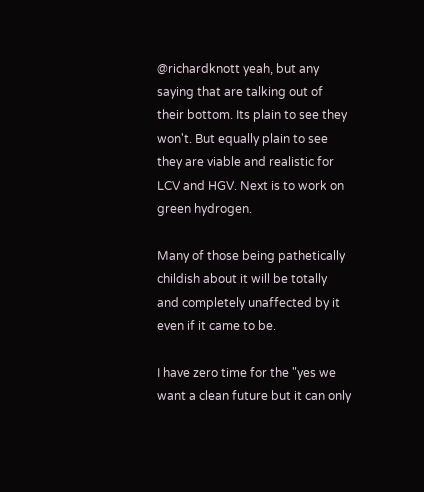@richardknott yeah, but any saying that are talking out of their bottom. Its plain to see they won't. But equally plain to see they are viable and realistic for LCV and HGV. Next is to work on green hydrogen.

Many of those being pathetically childish about it will be totally and completely unaffected by it even if it came to be.

I have zero time for the "yes we want a clean future but it can only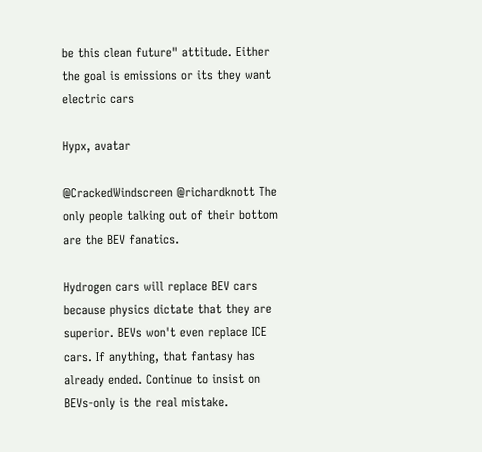be this clean future" attitude. Either the goal is emissions or its they want electric cars

Hypx, avatar

@CrackedWindscreen @richardknott The only people talking out of their bottom are the BEV fanatics.

Hydrogen cars will replace BEV cars because physics dictate that they are superior. BEVs won't even replace ICE cars. If anything, that fantasy has already ended. Continue to insist on BEVs-only is the real mistake.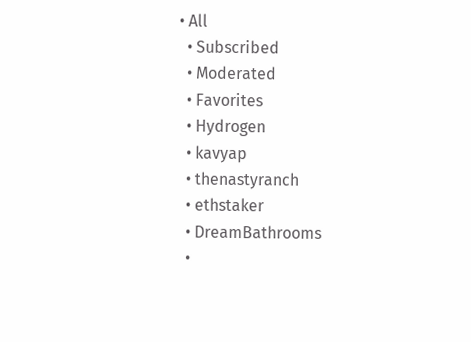• All
  • Subscribed
  • Moderated
  • Favorites
  • Hydrogen
  • kavyap
  • thenastyranch
  • ethstaker
  • DreamBathrooms
  •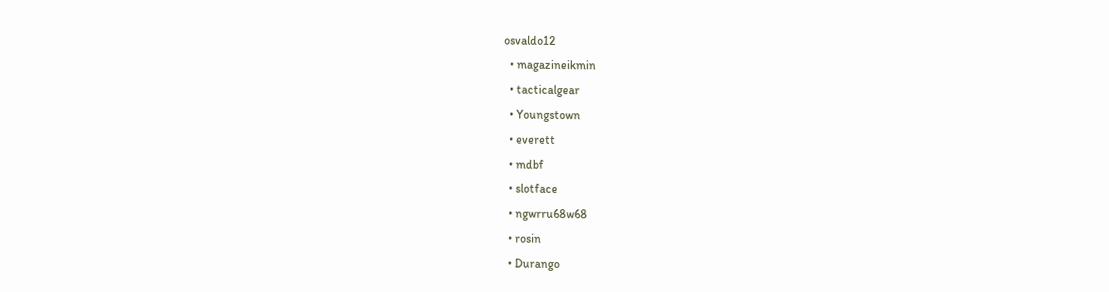osvaldo12
  • magazineikmin
  • tacticalgear
  • Youngstown
  • everett
  • mdbf
  • slotface
  • ngwrru68w68
  • rosin
  • Durango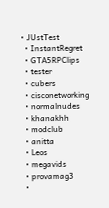• JUstTest
  • InstantRegret
  • GTA5RPClips
  • tester
  • cubers
  • cisconetworking
  • normalnudes
  • khanakhh
  • modclub
  • anitta
  • Leos
  • megavids
  • provamag3
  •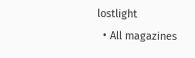lostlight
  • All magazines